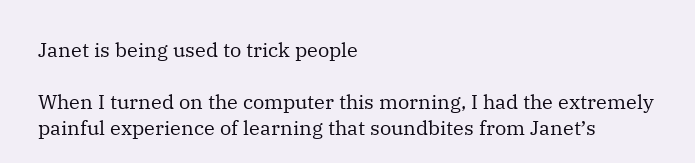Janet is being used to trick people

When I turned on the computer this morning, I had the extremely painful experience of learning that soundbites from Janet’s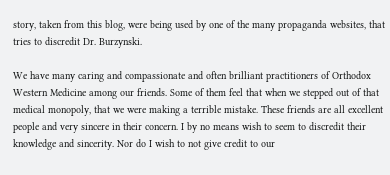story, taken from this blog, were being used by one of the many propaganda websites, that tries to discredit Dr. Burzynski.

We have many caring and compassionate and often brilliant practitioners of Orthodox Western Medicine among our friends. Some of them feel that when we stepped out of that medical monopoly, that we were making a terrible mistake. These friends are all excellent people and very sincere in their concern. I by no means wish to seem to discredit their knowledge and sincerity. Nor do I wish to not give credit to our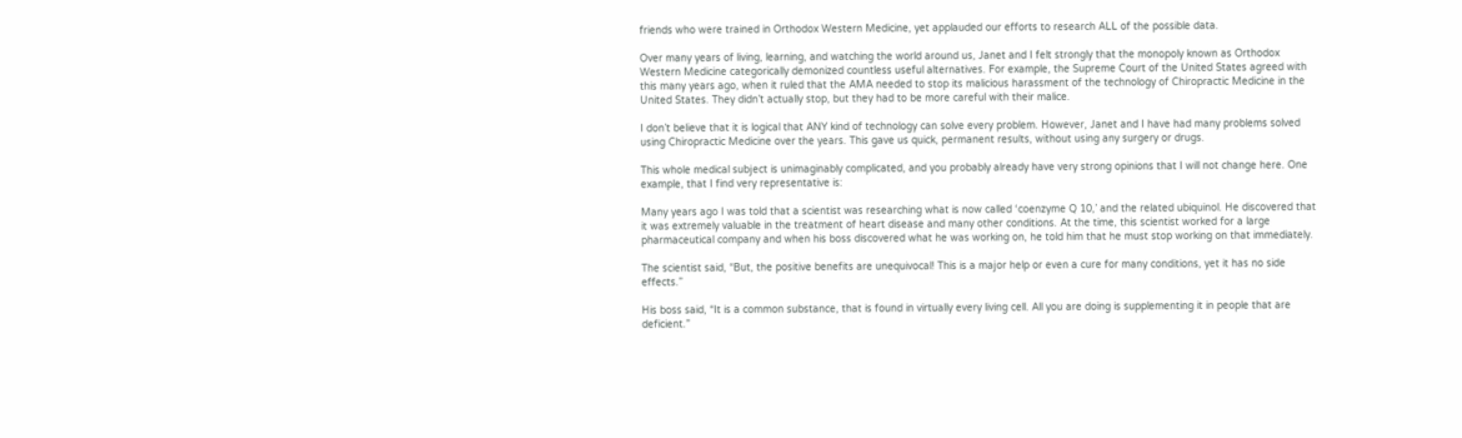friends who were trained in Orthodox Western Medicine, yet applauded our efforts to research ALL of the possible data.

Over many years of living, learning, and watching the world around us, Janet and I felt strongly that the monopoly known as Orthodox Western Medicine categorically demonized countless useful alternatives. For example, the Supreme Court of the United States agreed with this many years ago, when it ruled that the AMA needed to stop its malicious harassment of the technology of Chiropractic Medicine in the United States. They didn’t actually stop, but they had to be more careful with their malice.

I don’t believe that it is logical that ANY kind of technology can solve every problem. However, Janet and I have had many problems solved using Chiropractic Medicine over the years. This gave us quick, permanent results, without using any surgery or drugs.

This whole medical subject is unimaginably complicated, and you probably already have very strong opinions that I will not change here. One example, that I find very representative is:

Many years ago I was told that a scientist was researching what is now called ‘coenzyme Q 10,’ and the related ubiquinol. He discovered that it was extremely valuable in the treatment of heart disease and many other conditions. At the time, this scientist worked for a large pharmaceutical company and when his boss discovered what he was working on, he told him that he must stop working on that immediately.

The scientist said, “But, the positive benefits are unequivocal! This is a major help or even a cure for many conditions, yet it has no side effects.”

His boss said, “It is a common substance, that is found in virtually every living cell. All you are doing is supplementing it in people that are deficient.”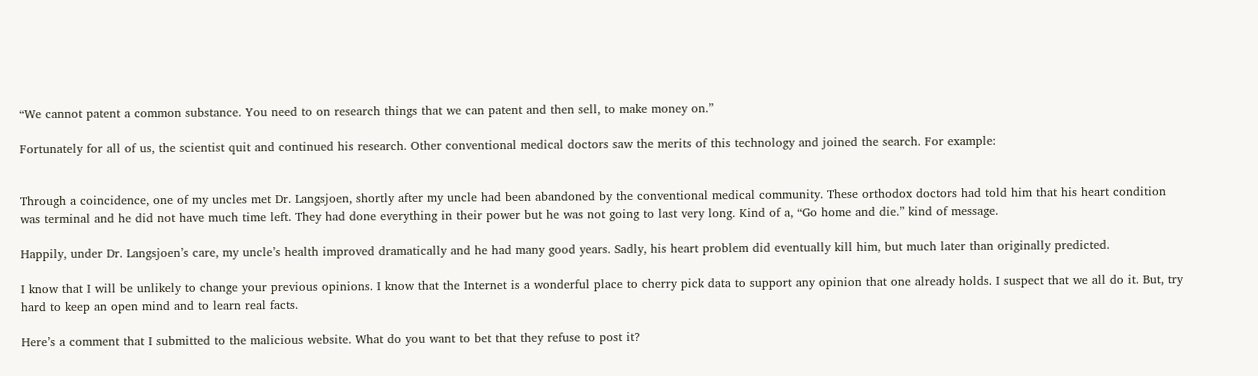“We cannot patent a common substance. You need to on research things that we can patent and then sell, to make money on.”

Fortunately for all of us, the scientist quit and continued his research. Other conventional medical doctors saw the merits of this technology and joined the search. For example:


Through a coincidence, one of my uncles met Dr. Langsjoen, shortly after my uncle had been abandoned by the conventional medical community. These orthodox doctors had told him that his heart condition was terminal and he did not have much time left. They had done everything in their power but he was not going to last very long. Kind of a, “Go home and die.” kind of message.

Happily, under Dr. Langsjoen’s care, my uncle’s health improved dramatically and he had many good years. Sadly, his heart problem did eventually kill him, but much later than originally predicted.

I know that I will be unlikely to change your previous opinions. I know that the Internet is a wonderful place to cherry pick data to support any opinion that one already holds. I suspect that we all do it. But, try hard to keep an open mind and to learn real facts.

Here’s a comment that I submitted to the malicious website. What do you want to bet that they refuse to post it?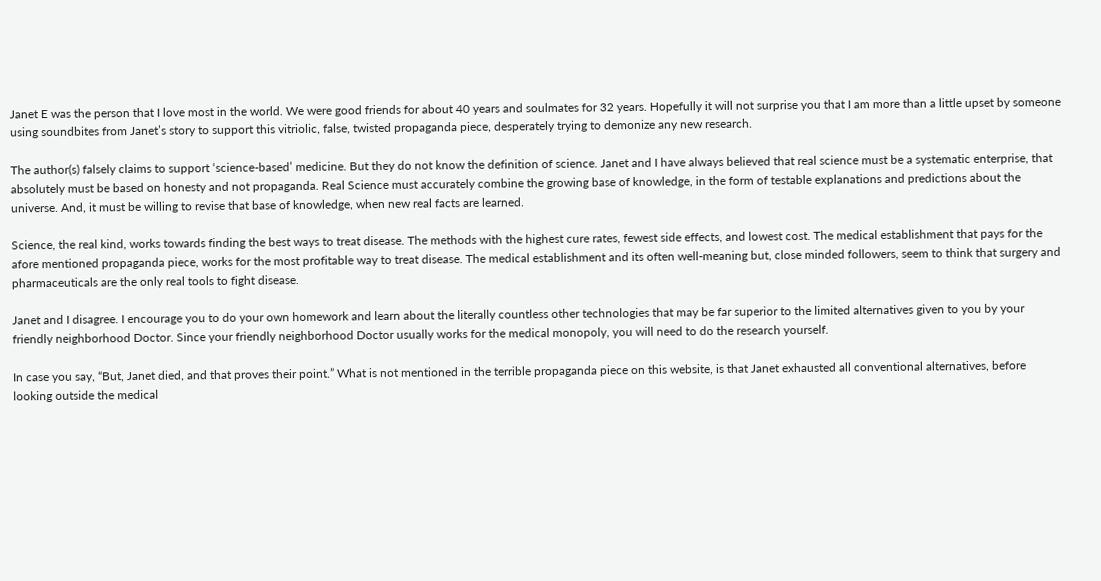Janet E was the person that I love most in the world. We were good friends for about 40 years and soulmates for 32 years. Hopefully it will not surprise you that I am more than a little upset by someone using soundbites from Janet’s story to support this vitriolic, false, twisted propaganda piece, desperately trying to demonize any new research.

The author(s) falsely claims to support ‘science-based’ medicine. But they do not know the definition of science. Janet and I have always believed that real science must be a systematic enterprise, that absolutely must be based on honesty and not propaganda. Real Science must accurately combine the growing base of knowledge, in the form of testable explanations and predictions about the universe. And, it must be willing to revise that base of knowledge, when new real facts are learned.

Science, the real kind, works towards finding the best ways to treat disease. The methods with the highest cure rates, fewest side effects, and lowest cost. The medical establishment that pays for the afore mentioned propaganda piece, works for the most profitable way to treat disease. The medical establishment and its often well-meaning but, close minded followers, seem to think that surgery and pharmaceuticals are the only real tools to fight disease.

Janet and I disagree. I encourage you to do your own homework and learn about the literally countless other technologies that may be far superior to the limited alternatives given to you by your friendly neighborhood Doctor. Since your friendly neighborhood Doctor usually works for the medical monopoly, you will need to do the research yourself.

In case you say, “But, Janet died, and that proves their point.” What is not mentioned in the terrible propaganda piece on this website, is that Janet exhausted all conventional alternatives, before looking outside the medical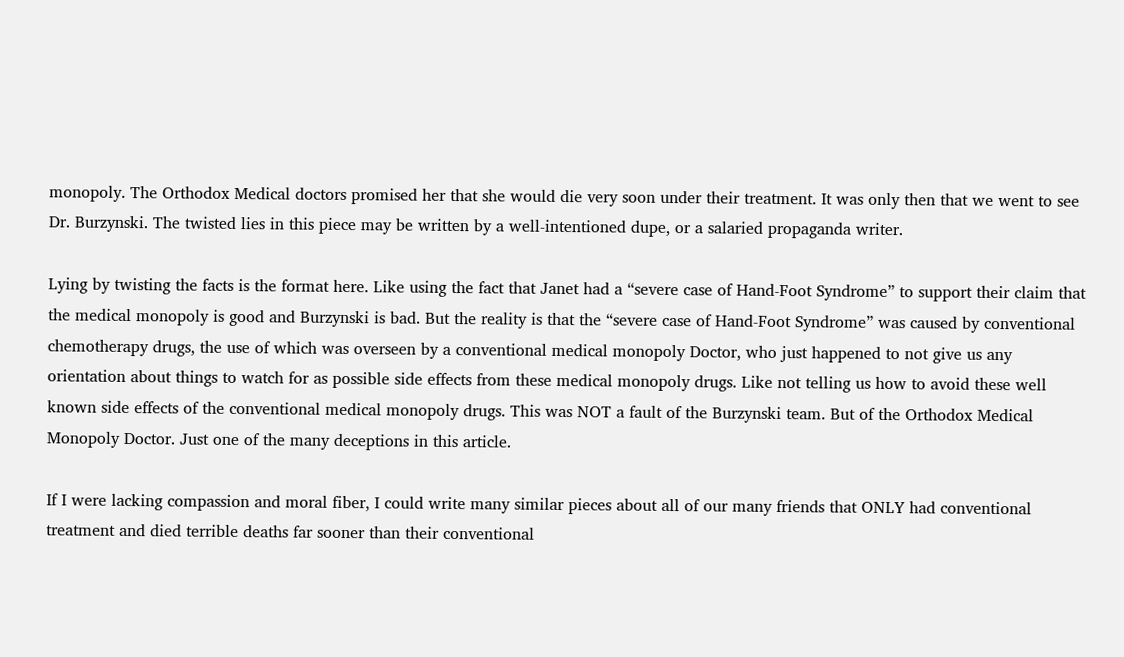monopoly. The Orthodox Medical doctors promised her that she would die very soon under their treatment. It was only then that we went to see Dr. Burzynski. The twisted lies in this piece may be written by a well-intentioned dupe, or a salaried propaganda writer.

Lying by twisting the facts is the format here. Like using the fact that Janet had a “severe case of Hand-Foot Syndrome” to support their claim that the medical monopoly is good and Burzynski is bad. But the reality is that the “severe case of Hand-Foot Syndrome” was caused by conventional chemotherapy drugs, the use of which was overseen by a conventional medical monopoly Doctor, who just happened to not give us any orientation about things to watch for as possible side effects from these medical monopoly drugs. Like not telling us how to avoid these well known side effects of the conventional medical monopoly drugs. This was NOT a fault of the Burzynski team. But of the Orthodox Medical Monopoly Doctor. Just one of the many deceptions in this article.

If I were lacking compassion and moral fiber, I could write many similar pieces about all of our many friends that ONLY had conventional treatment and died terrible deaths far sooner than their conventional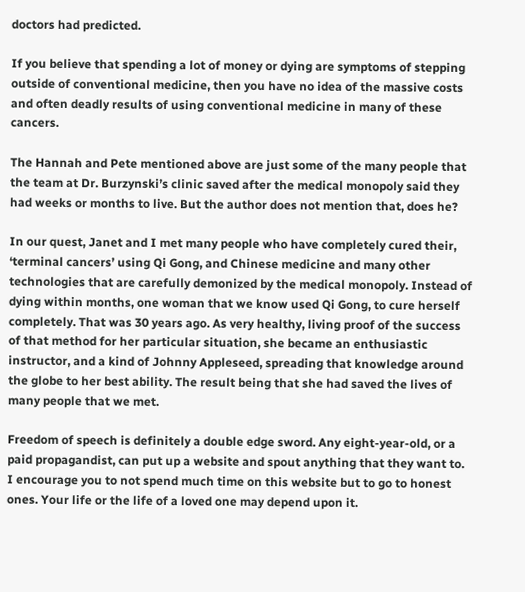doctors had predicted.

If you believe that spending a lot of money or dying are symptoms of stepping outside of conventional medicine, then you have no idea of the massive costs and often deadly results of using conventional medicine in many of these cancers.

The Hannah and Pete mentioned above are just some of the many people that the team at Dr. Burzynski’s clinic saved after the medical monopoly said they had weeks or months to live. But the author does not mention that, does he?

In our quest, Janet and I met many people who have completely cured their, ‘terminal cancers’ using Qi Gong, and Chinese medicine and many other technologies that are carefully demonized by the medical monopoly. Instead of dying within months, one woman that we know used Qi Gong, to cure herself completely. That was 30 years ago. As very healthy, living proof of the success of that method for her particular situation, she became an enthusiastic instructor, and a kind of Johnny Appleseed, spreading that knowledge around the globe to her best ability. The result being that she had saved the lives of many people that we met.

Freedom of speech is definitely a double edge sword. Any eight-year-old, or a paid propagandist, can put up a website and spout anything that they want to. I encourage you to not spend much time on this website but to go to honest ones. Your life or the life of a loved one may depend upon it.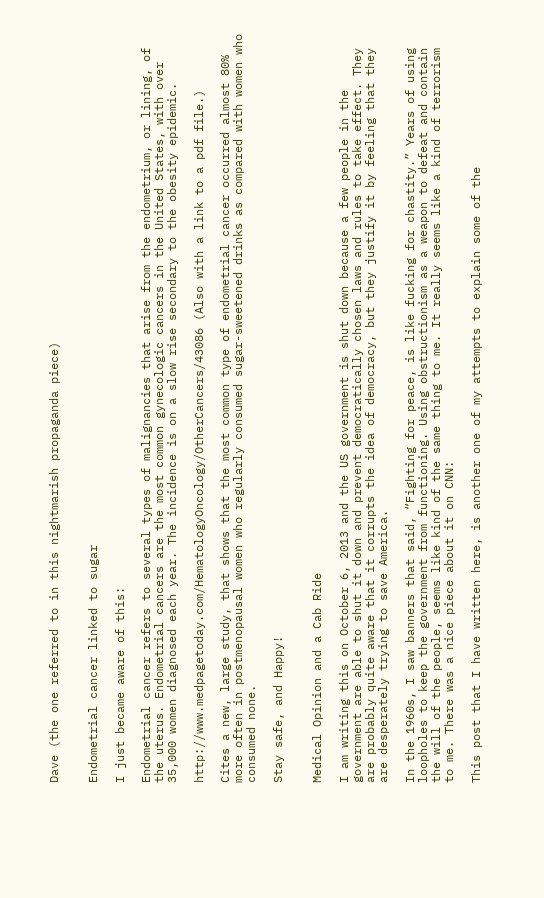Dave (the one referred to in this nightmarish propaganda piece)


Endometrial cancer linked to sugar

I just became aware of this:

Endometrial cancer refers to several types of malignancies that arise from the endometrium, or lining, of the uterus. Endometrial cancers are the most common gynecologic cancers in the United States, with over 35,000 women diagnosed each year. The incidence is on a slow rise secondary to the obesity epidemic.

http://www.medpagetoday.com/HematologyOncology/OtherCancers/43086 (Also with a link to a pdf file.)

Cites a new, large study, that shows that the most common type of endometrial cancer occurred almost 80% more often in postmenopausal women who regularly consumed sugar-sweetened drinks as compared with women who consumed none.

Stay safe, and Happy!


Medical Opinion and a Cab Ride

I am writing this on October 6, 2013 and the US government is shut down because a few people in the government are able to shut it down and prevent democratically chosen laws and rules to take effect. They are probably quite aware that it corrupts the idea of democracy, but they justify it by feeling that they are desperately trying to save America.

In the 1960s, I saw banners that said, “Fighting for peace, is like fucking for chastity.” Years of using loopholes to keep the government from functioning. Using obstructionism as a weapon to defeat and contain the will of the people, seems like kind of the same thing to me. It really seems like a kind of terrorism to me. There was a nice piece about it on CNN:

This post that I have written here, is another one of my attempts to explain some of the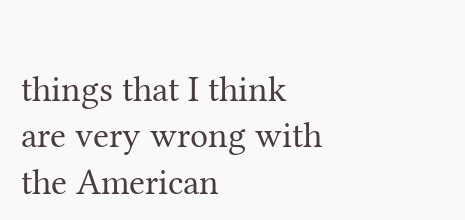things that I think are very wrong with the American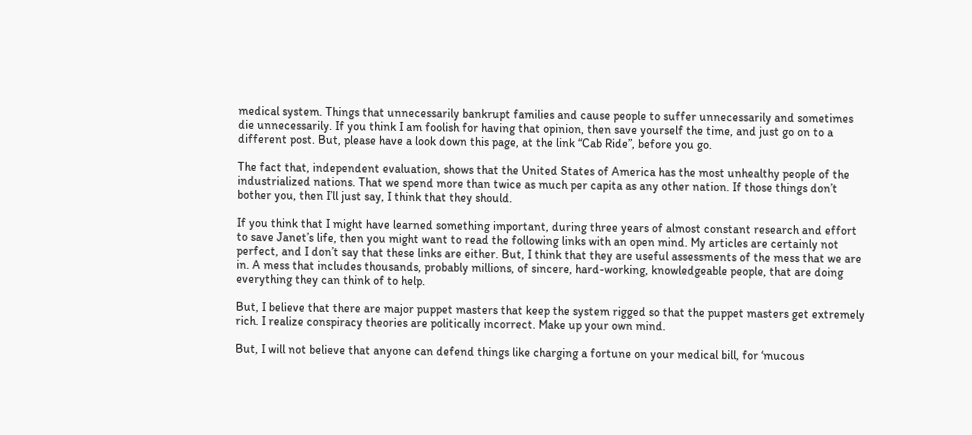medical system. Things that unnecessarily bankrupt families and cause people to suffer unnecessarily and sometimes die unnecessarily. If you think I am foolish for having that opinion, then save yourself the time, and just go on to a different post. But, please have a look down this page, at the link “Cab Ride”, before you go.

The fact that, independent evaluation, shows that the United States of America has the most unhealthy people of the industrialized nations. That we spend more than twice as much per capita as any other nation. If those things don’t bother you, then I’ll just say, I think that they should.

If you think that I might have learned something important, during three years of almost constant research and effort to save Janet’s life, then you might want to read the following links with an open mind. My articles are certainly not perfect, and I don’t say that these links are either. But, I think that they are useful assessments of the mess that we are in. A mess that includes thousands, probably millions, of sincere, hard-working, knowledgeable people, that are doing everything they can think of to help.

But, I believe that there are major puppet masters that keep the system rigged so that the puppet masters get extremely rich. I realize conspiracy theories are politically incorrect. Make up your own mind.

But, I will not believe that anyone can defend things like charging a fortune on your medical bill, for ‘mucous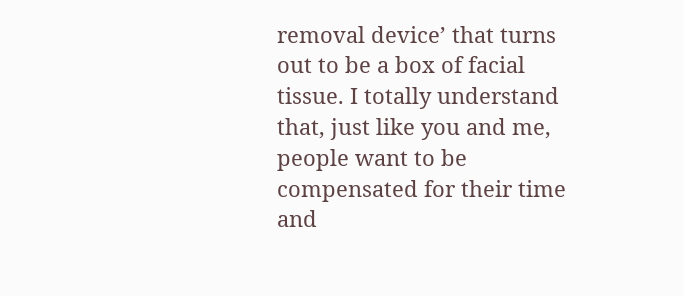removal device’ that turns out to be a box of facial tissue. I totally understand that, just like you and me, people want to be compensated for their time and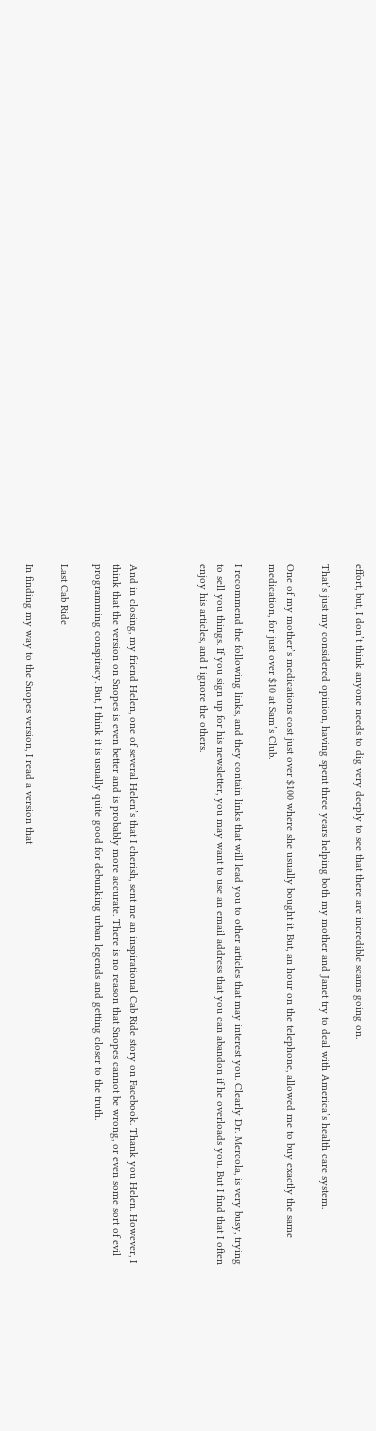effort, but, I don’t think anyone needs to dig very deeply to see that there are incredible scams going on.

That’s just my considered opinion, having spent three years helping both my mother and Janet try to deal with America’s health care system.

One of my mother’s medications cost just over $100 where she usually bought it. But, an hour on the telephone, allowed me to buy exactly the same medication, for just over $10 at Sam’s Club.

I recommend the following links, and they contain links that will lead you to other articles that may interest you. Clearly Dr. Mercola, is very busy, trying to sell you things. If you sign up for his newsletter, you may want to use an email address that you can abandon if he overloads you. But I find that I often enjoy his articles, and I ignore the others.



And in closing, my friend Helen, one of several Helen’s that I cherish, sent me an inspirational Cab Ride story on Facebook. Thank you Helen. However, I think that the version on Snopes is even better and is probably more accurate. There is no reason that Snopes cannot be wrong, or even some sort of evil programming conspiracy. But, I think it is usually quite good for debunking urban legends and getting closer to the truth.

Last Cab Ride

In finding my way to the Snopes version, I read a version that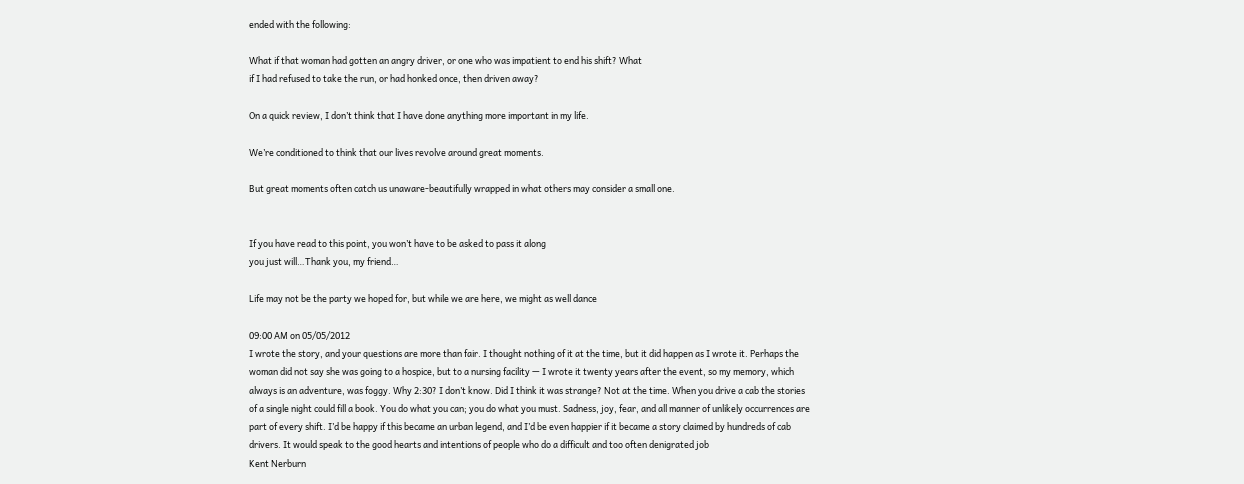ended with the following:

What if that woman had gotten an angry driver, or one who was impatient to end his shift? What
if I had refused to take the run, or had honked once, then driven away?

On a quick review, I don’t think that I have done anything more important in my life.

We’re conditioned to think that our lives revolve around great moments.

But great moments often catch us unaware-beautifully wrapped in what others may consider a small one.


If you have read to this point, you won’t have to be asked to pass it along
you just will…Thank you, my friend…

Life may not be the party we hoped for, but while we are here, we might as well dance

09:00 AM on 05/05/2012
I wrote the story, and your questions are more than fair. I thought nothing of it at the time, but it did happen as I wrote it. Perhaps the woman did not say she was going to a hospice, but to a nursing facility — I wrote it twenty years after the event, so my memory, which always is an adventure, was foggy. Why 2:30? I don’t know. Did I think it was strange? Not at the time. When you drive a cab the stories of a single night could fill a book. You do what you can; you do what you must. Sadness, joy, fear, and all manner of unlikely occurrences are part of every shift. I’d be happy if this became an urban legend, and I’d be even happier if it became a story claimed by hundreds of cab drivers. It would speak to the good hearts and intentions of people who do a difficult and too often denigrated job
Kent Nerburn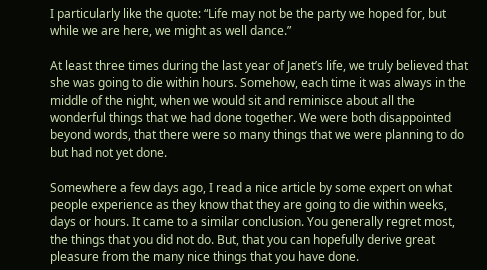I particularly like the quote: “Life may not be the party we hoped for, but while we are here, we might as well dance.”

At least three times during the last year of Janet’s life, we truly believed that she was going to die within hours. Somehow, each time it was always in the middle of the night, when we would sit and reminisce about all the wonderful things that we had done together. We were both disappointed beyond words, that there were so many things that we were planning to do but had not yet done.

Somewhere a few days ago, I read a nice article by some expert on what people experience as they know that they are going to die within weeks, days or hours. It came to a similar conclusion. You generally regret most, the things that you did not do. But, that you can hopefully derive great pleasure from the many nice things that you have done.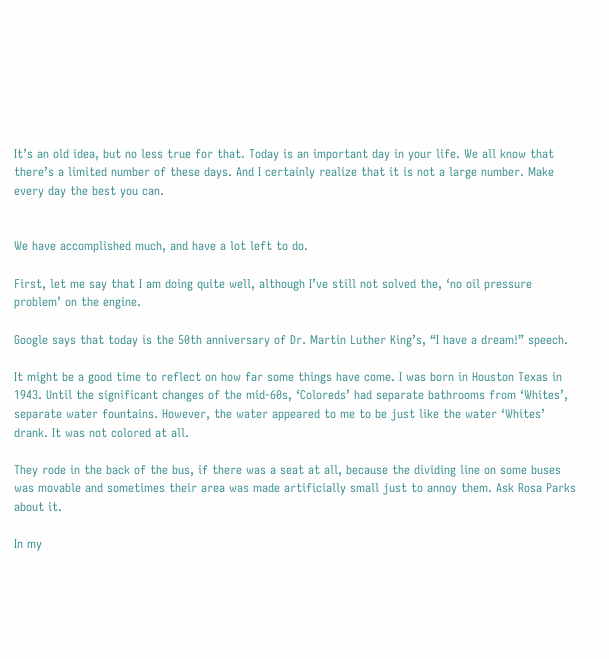It’s an old idea, but no less true for that. Today is an important day in your life. We all know that there’s a limited number of these days. And I certainly realize that it is not a large number. Make every day the best you can.


We have accomplished much, and have a lot left to do.

First, let me say that I am doing quite well, although I’ve still not solved the, ‘no oil pressure problem’ on the engine.

Google says that today is the 50th anniversary of Dr. Martin Luther King’s, “I have a dream!” speech.

It might be a good time to reflect on how far some things have come. I was born in Houston Texas in 1943. Until the significant changes of the mid-60s, ‘Coloreds’ had separate bathrooms from ‘Whites’, separate water fountains. However, the water appeared to me to be just like the water ‘Whites’ drank. It was not colored at all.

They rode in the back of the bus, if there was a seat at all, because the dividing line on some buses was movable and sometimes their area was made artificially small just to annoy them. Ask Rosa Parks about it.

In my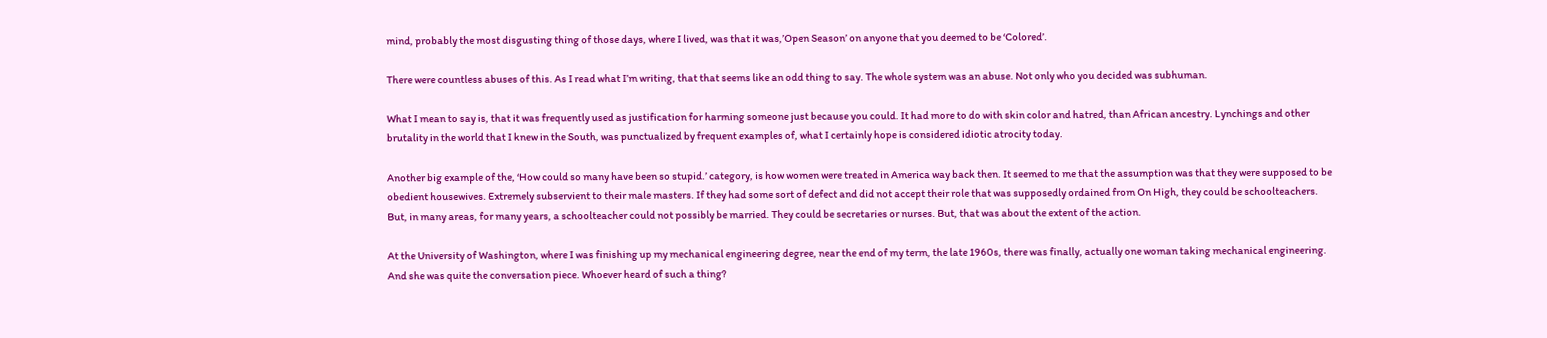mind, probably the most disgusting thing of those days, where I lived, was that it was,’Open Season’ on anyone that you deemed to be ‘Colored’.

There were countless abuses of this. As I read what I’m writing, that that seems like an odd thing to say. The whole system was an abuse. Not only who you decided was subhuman.

What I mean to say is, that it was frequently used as justification for harming someone just because you could. It had more to do with skin color and hatred, than African ancestry. Lynchings and other brutality in the world that I knew in the South, was punctualized by frequent examples of, what I certainly hope is considered idiotic atrocity today.

Another big example of the, ‘How could so many have been so stupid.’ category, is how women were treated in America way back then. It seemed to me that the assumption was that they were supposed to be obedient housewives. Extremely subservient to their male masters. If they had some sort of defect and did not accept their role that was supposedly ordained from On High, they could be schoolteachers. But, in many areas, for many years, a schoolteacher could not possibly be married. They could be secretaries or nurses. But, that was about the extent of the action.

At the University of Washington, where I was finishing up my mechanical engineering degree, near the end of my term, the late 1960s, there was finally, actually one woman taking mechanical engineering. And she was quite the conversation piece. Whoever heard of such a thing?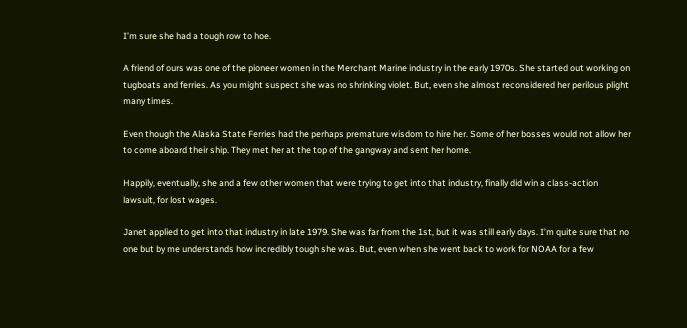I’m sure she had a tough row to hoe.

A friend of ours was one of the pioneer women in the Merchant Marine industry in the early 1970s. She started out working on tugboats and ferries. As you might suspect she was no shrinking violet. But, even she almost reconsidered her perilous plight many times.

Even though the Alaska State Ferries had the perhaps premature wisdom to hire her. Some of her bosses would not allow her to come aboard their ship. They met her at the top of the gangway and sent her home.

Happily, eventually, she and a few other women that were trying to get into that industry, finally did win a class-action lawsuit, for lost wages.

Janet applied to get into that industry in late 1979. She was far from the 1st, but it was still early days. I’m quite sure that no one but by me understands how incredibly tough she was. But, even when she went back to work for NOAA for a few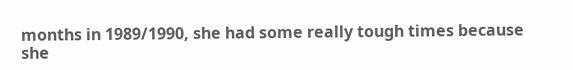months in 1989/1990, she had some really tough times because she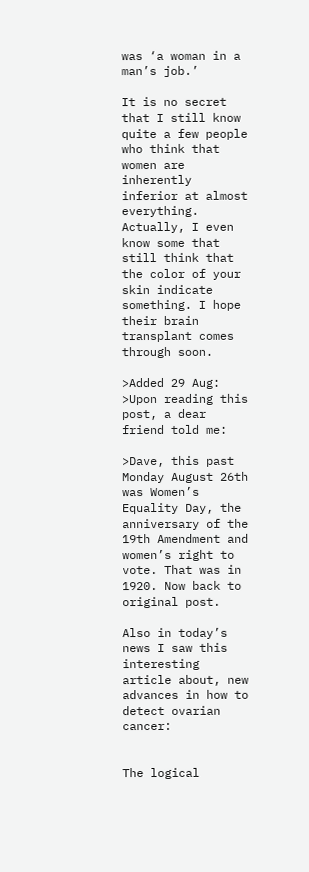was ‘a woman in a man’s job.’

It is no secret that I still know quite a few people who think that women are inherently inferior at almost everything. Actually, I even know some that still think that the color of your skin indicate something. I hope their brain transplant comes through soon.

>Added 29 Aug:
>Upon reading this post, a dear friend told me:

>Dave, this past Monday August 26th was Women’s Equality Day, the anniversary of the 19th Amendment and women’s right to vote. That was in 1920. Now back to original post.

Also in today’s news I saw this interesting article about, new advances in how to detect ovarian cancer:


The logical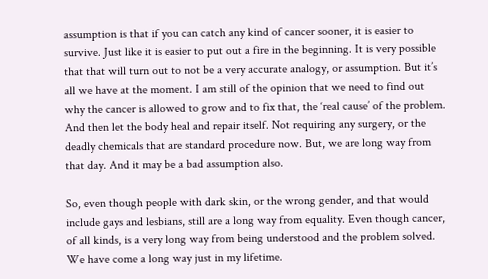assumption is that if you can catch any kind of cancer sooner, it is easier to survive. Just like it is easier to put out a fire in the beginning. It is very possible that that will turn out to not be a very accurate analogy, or assumption. But it’s all we have at the moment. I am still of the opinion that we need to find out why the cancer is allowed to grow and to fix that, the ‘real cause’ of the problem. And then let the body heal and repair itself. Not requiring any surgery, or the deadly chemicals that are standard procedure now. But, we are long way from that day. And it may be a bad assumption also.

So, even though people with dark skin, or the wrong gender, and that would include gays and lesbians, still are a long way from equality. Even though cancer, of all kinds, is a very long way from being understood and the problem solved. We have come a long way just in my lifetime.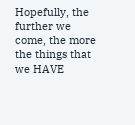Hopefully, the further we come, the more the things that we HAVE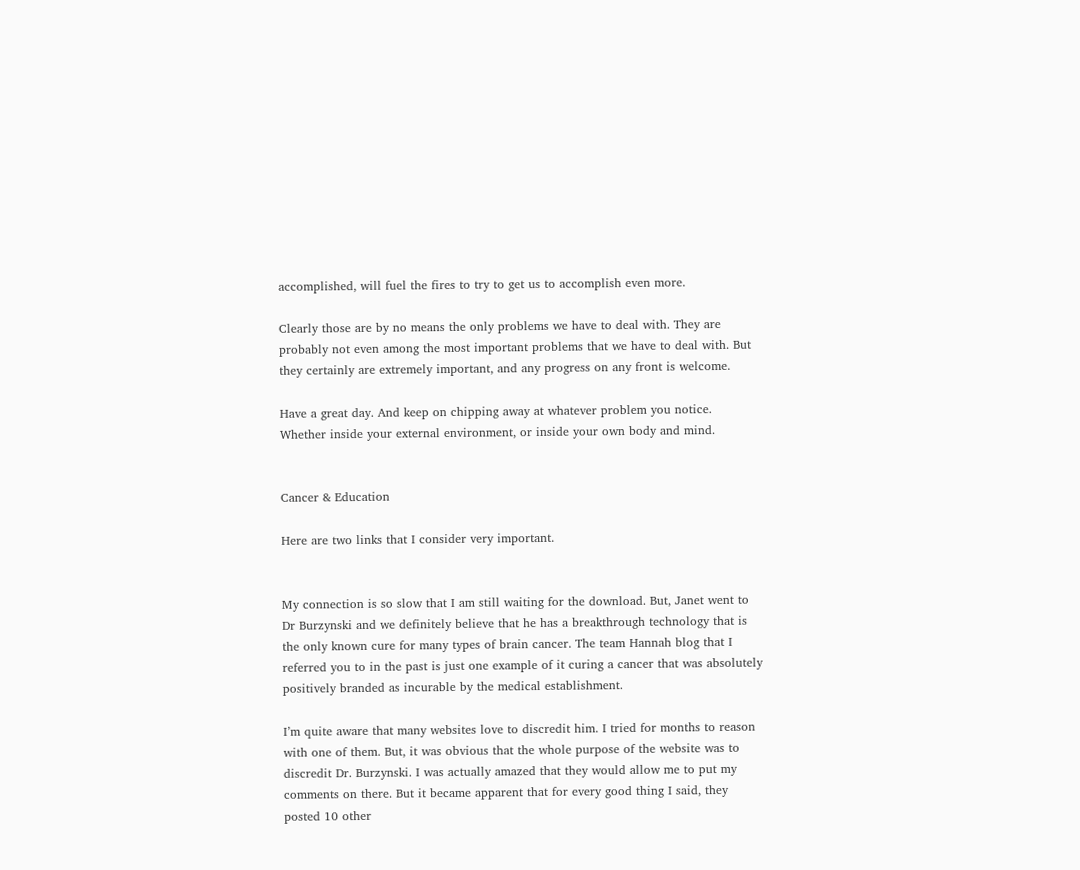accomplished, will fuel the fires to try to get us to accomplish even more.

Clearly those are by no means the only problems we have to deal with. They are probably not even among the most important problems that we have to deal with. But they certainly are extremely important, and any progress on any front is welcome.

Have a great day. And keep on chipping away at whatever problem you notice. Whether inside your external environment, or inside your own body and mind.


Cancer & Education

Here are two links that I consider very important.


My connection is so slow that I am still waiting for the download. But, Janet went to Dr Burzynski and we definitely believe that he has a breakthrough technology that is the only known cure for many types of brain cancer. The team Hannah blog that I referred you to in the past is just one example of it curing a cancer that was absolutely positively branded as incurable by the medical establishment.

I’m quite aware that many websites love to discredit him. I tried for months to reason with one of them. But, it was obvious that the whole purpose of the website was to discredit Dr. Burzynski. I was actually amazed that they would allow me to put my comments on there. But it became apparent that for every good thing I said, they posted 10 other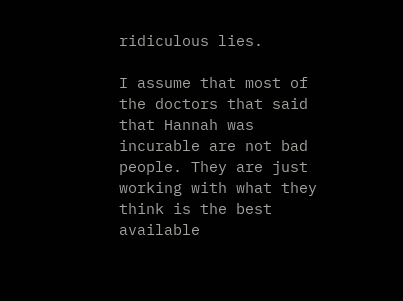ridiculous lies.

I assume that most of the doctors that said that Hannah was incurable are not bad people. They are just working with what they think is the best available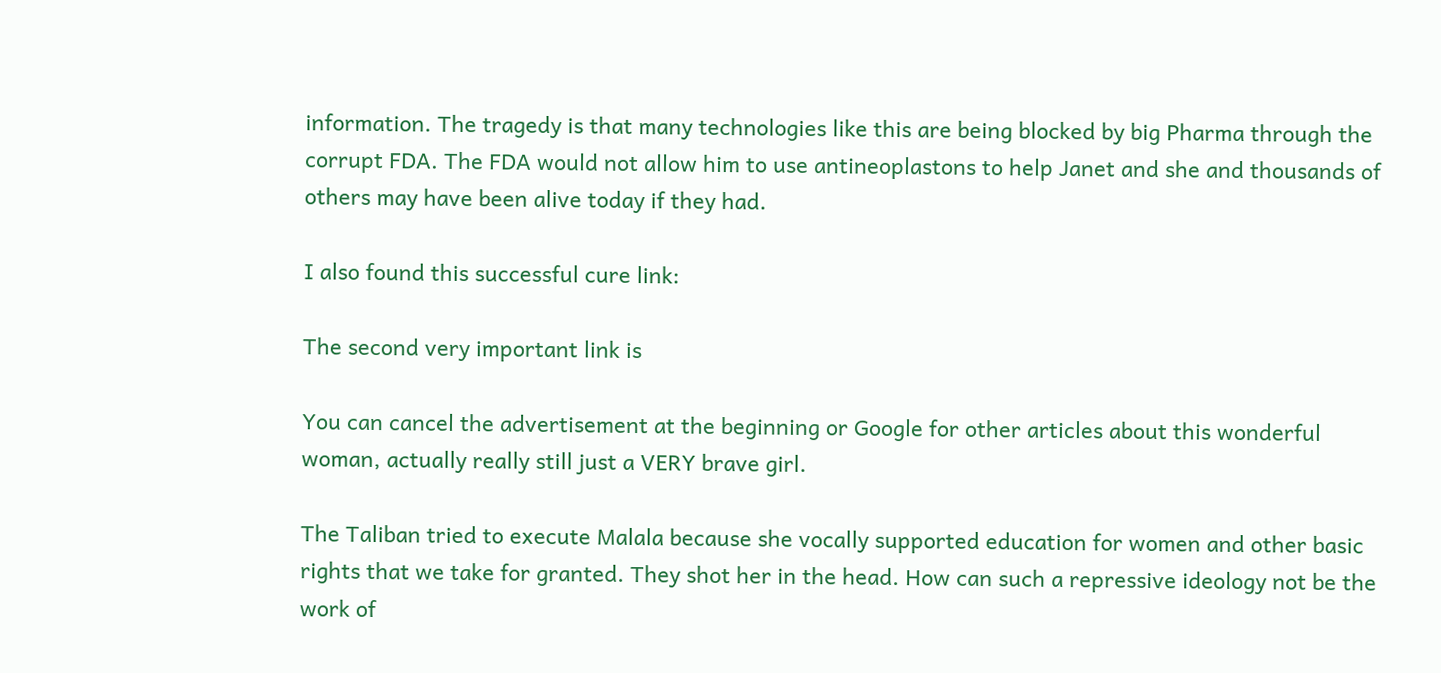information. The tragedy is that many technologies like this are being blocked by big Pharma through the corrupt FDA. The FDA would not allow him to use antineoplastons to help Janet and she and thousands of others may have been alive today if they had.

I also found this successful cure link:

The second very important link is

You can cancel the advertisement at the beginning or Google for other articles about this wonderful woman, actually really still just a VERY brave girl.

The Taliban tried to execute Malala because she vocally supported education for women and other basic rights that we take for granted. They shot her in the head. How can such a repressive ideology not be the work of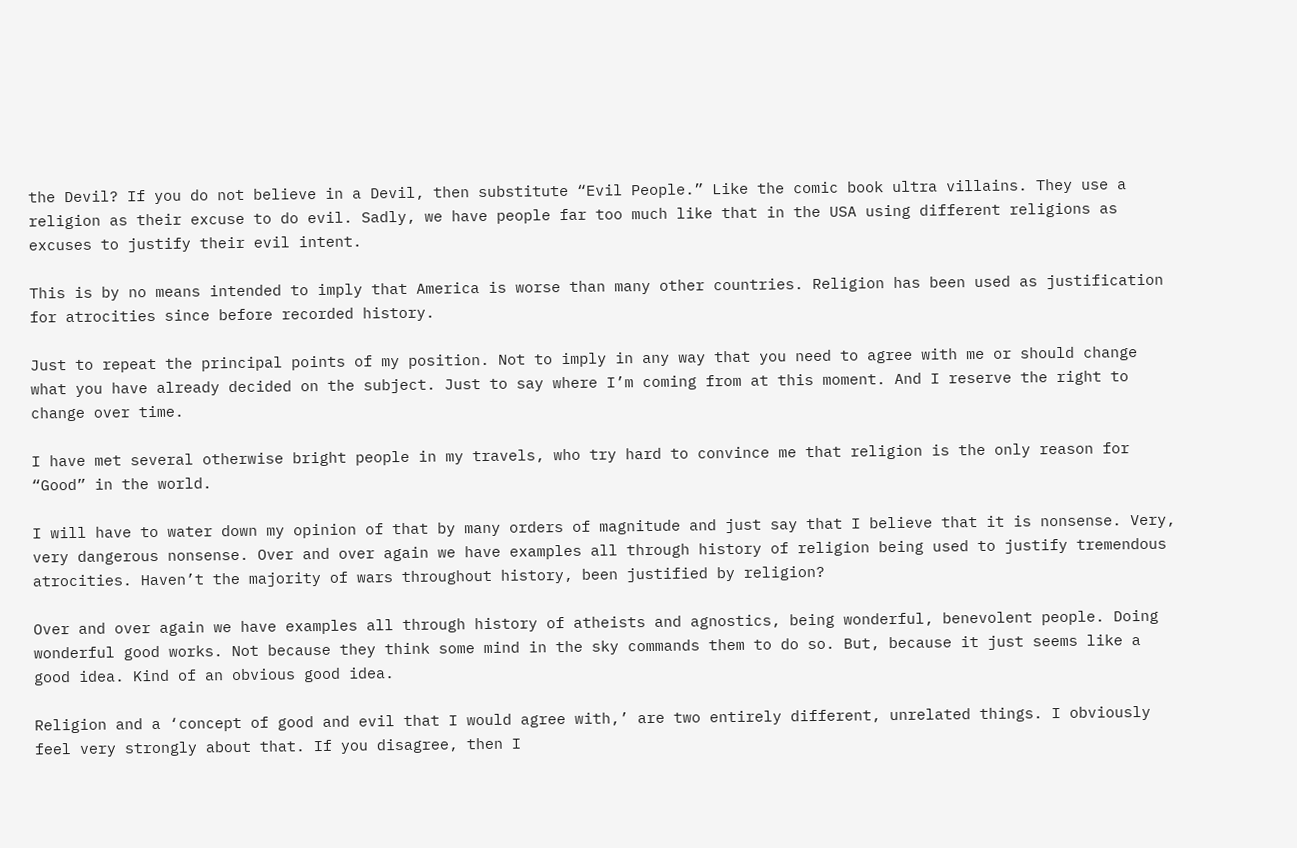the Devil? If you do not believe in a Devil, then substitute “Evil People.” Like the comic book ultra villains. They use a religion as their excuse to do evil. Sadly, we have people far too much like that in the USA using different religions as excuses to justify their evil intent.

This is by no means intended to imply that America is worse than many other countries. Religion has been used as justification for atrocities since before recorded history.

Just to repeat the principal points of my position. Not to imply in any way that you need to agree with me or should change what you have already decided on the subject. Just to say where I’m coming from at this moment. And I reserve the right to change over time.

I have met several otherwise bright people in my travels, who try hard to convince me that religion is the only reason for “Good” in the world.

I will have to water down my opinion of that by many orders of magnitude and just say that I believe that it is nonsense. Very, very dangerous nonsense. Over and over again we have examples all through history of religion being used to justify tremendous atrocities. Haven’t the majority of wars throughout history, been justified by religion?

Over and over again we have examples all through history of atheists and agnostics, being wonderful, benevolent people. Doing wonderful good works. Not because they think some mind in the sky commands them to do so. But, because it just seems like a good idea. Kind of an obvious good idea.

Religion and a ‘concept of good and evil that I would agree with,’ are two entirely different, unrelated things. I obviously feel very strongly about that. If you disagree, then I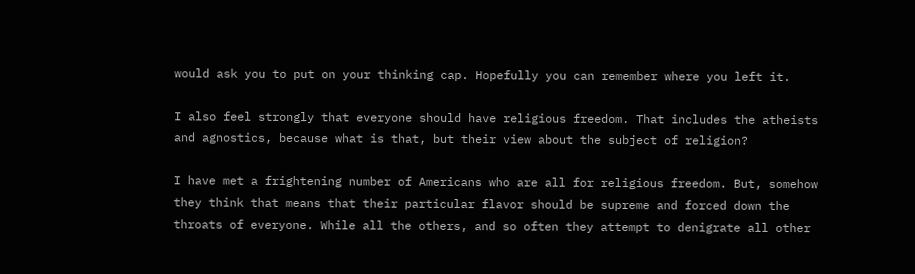would ask you to put on your thinking cap. Hopefully you can remember where you left it.

I also feel strongly that everyone should have religious freedom. That includes the atheists and agnostics, because what is that, but their view about the subject of religion?

I have met a frightening number of Americans who are all for religious freedom. But, somehow they think that means that their particular flavor should be supreme and forced down the throats of everyone. While all the others, and so often they attempt to denigrate all other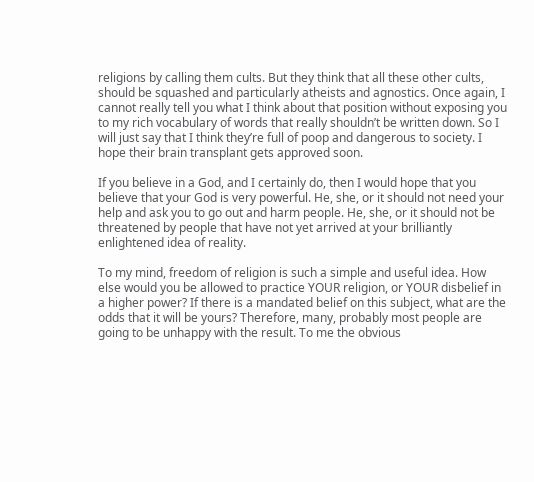religions by calling them cults. But they think that all these other cults, should be squashed and particularly atheists and agnostics. Once again, I cannot really tell you what I think about that position without exposing you to my rich vocabulary of words that really shouldn’t be written down. So I will just say that I think they’re full of poop and dangerous to society. I hope their brain transplant gets approved soon.

If you believe in a God, and I certainly do, then I would hope that you believe that your God is very powerful. He, she, or it should not need your help and ask you to go out and harm people. He, she, or it should not be threatened by people that have not yet arrived at your brilliantly enlightened idea of reality.

To my mind, freedom of religion is such a simple and useful idea. How else would you be allowed to practice YOUR religion, or YOUR disbelief in a higher power? If there is a mandated belief on this subject, what are the odds that it will be yours? Therefore, many, probably most people are going to be unhappy with the result. To me the obvious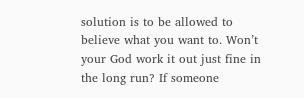solution is to be allowed to believe what you want to. Won’t your God work it out just fine in the long run? If someone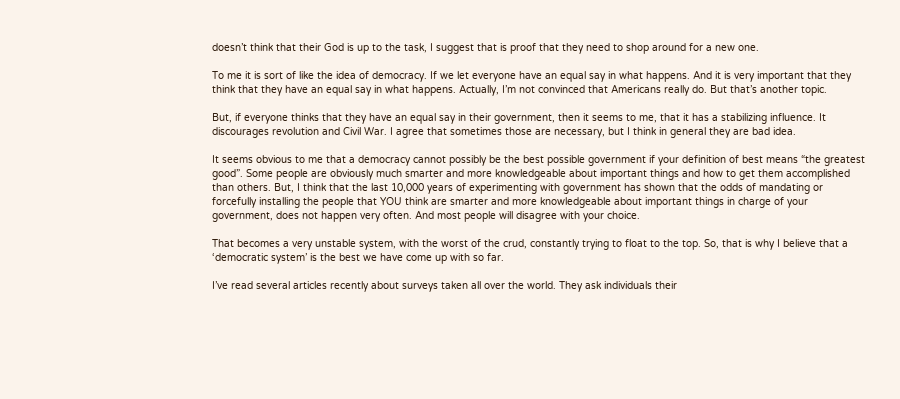doesn’t think that their God is up to the task, I suggest that is proof that they need to shop around for a new one.

To me it is sort of like the idea of democracy. If we let everyone have an equal say in what happens. And it is very important that they think that they have an equal say in what happens. Actually, I’m not convinced that Americans really do. But that’s another topic.

But, if everyone thinks that they have an equal say in their government, then it seems to me, that it has a stabilizing influence. It discourages revolution and Civil War. I agree that sometimes those are necessary, but I think in general they are bad idea.

It seems obvious to me that a democracy cannot possibly be the best possible government if your definition of best means “the greatest good”. Some people are obviously much smarter and more knowledgeable about important things and how to get them accomplished than others. But, I think that the last 10,000 years of experimenting with government has shown that the odds of mandating or forcefully installing the people that YOU think are smarter and more knowledgeable about important things in charge of your government, does not happen very often. And most people will disagree with your choice.

That becomes a very unstable system, with the worst of the crud, constantly trying to float to the top. So, that is why I believe that a ‘democratic system’ is the best we have come up with so far.

I’ve read several articles recently about surveys taken all over the world. They ask individuals their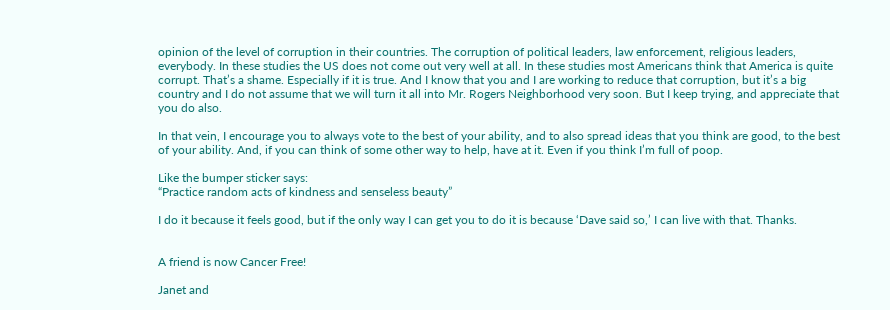opinion of the level of corruption in their countries. The corruption of political leaders, law enforcement, religious leaders, everybody. In these studies the US does not come out very well at all. In these studies most Americans think that America is quite corrupt. That’s a shame. Especially if it is true. And I know that you and I are working to reduce that corruption, but it’s a big country and I do not assume that we will turn it all into Mr. Rogers Neighborhood very soon. But I keep trying, and appreciate that you do also.

In that vein, I encourage you to always vote to the best of your ability, and to also spread ideas that you think are good, to the best of your ability. And, if you can think of some other way to help, have at it. Even if you think I’m full of poop.

Like the bumper sticker says:
“Practice random acts of kindness and senseless beauty”

I do it because it feels good, but if the only way I can get you to do it is because ‘Dave said so,’ I can live with that. Thanks.


A friend is now Cancer Free!

Janet and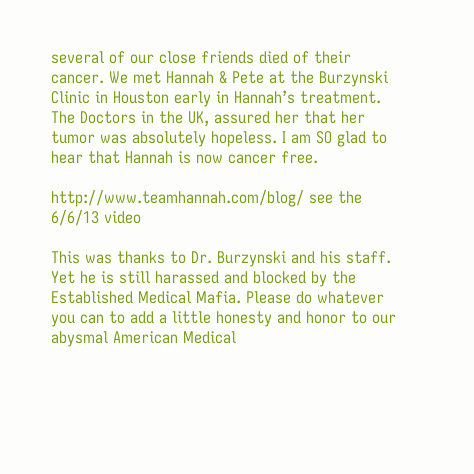several of our close friends died of their cancer. We met Hannah & Pete at the Burzynski Clinic in Houston early in Hannah’s treatment. The Doctors in the UK, assured her that her tumor was absolutely hopeless. I am SO glad to hear that Hannah is now cancer free.

http://www.teamhannah.com/blog/ see the 6/6/13 video

This was thanks to Dr. Burzynski and his staff. Yet he is still harassed and blocked by the Established Medical Mafia. Please do whatever you can to add a little honesty and honor to our abysmal American Medical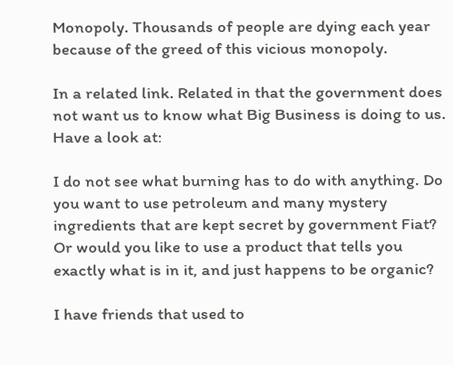Monopoly. Thousands of people are dying each year because of the greed of this vicious monopoly.

In a related link. Related in that the government does not want us to know what Big Business is doing to us. Have a look at:

I do not see what burning has to do with anything. Do you want to use petroleum and many mystery ingredients that are kept secret by government Fiat? Or would you like to use a product that tells you exactly what is in it, and just happens to be organic?

I have friends that used to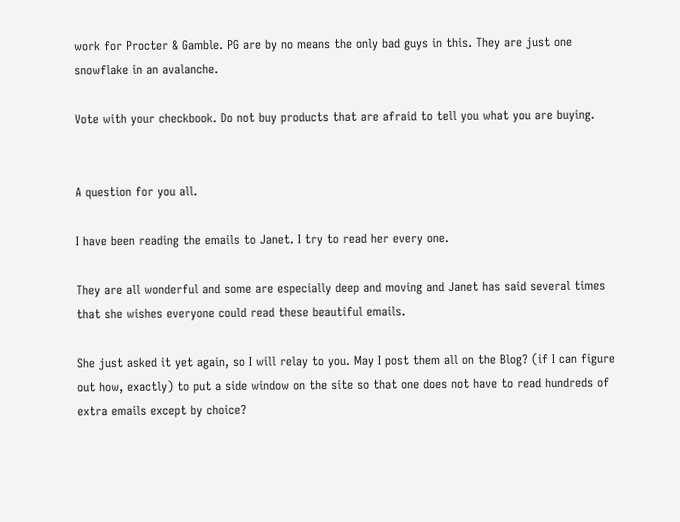work for Procter & Gamble. PG are by no means the only bad guys in this. They are just one snowflake in an avalanche.

Vote with your checkbook. Do not buy products that are afraid to tell you what you are buying.


A question for you all.

I have been reading the emails to Janet. I try to read her every one.

They are all wonderful and some are especially deep and moving and Janet has said several times that she wishes everyone could read these beautiful emails.

She just asked it yet again, so I will relay to you. May I post them all on the Blog? (if I can figure out how, exactly) to put a side window on the site so that one does not have to read hundreds of extra emails except by choice?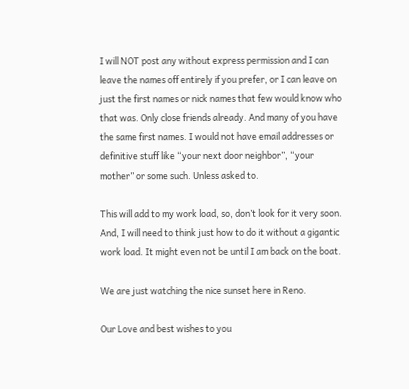I will NOT post any without express permission and I can leave the names off entirely if you prefer, or I can leave on just the first names or nick names that few would know who that was. Only close friends already. And many of you have the same first names. I would not have email addresses or definitive stuff like “your next door neighbor”, “your mother” or some such. Unless asked to.

This will add to my work load, so, don’t look for it very soon. And, I will need to think just how to do it without a gigantic work load. It might even not be until I am back on the boat.

We are just watching the nice sunset here in Reno.

Our Love and best wishes to you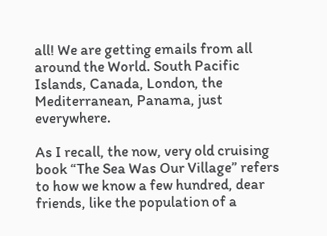all! We are getting emails from all around the World. South Pacific Islands, Canada, London, the Mediterranean, Panama, just everywhere.

As I recall, the now, very old cruising book “The Sea Was Our Village” refers to how we know a few hundred, dear friends, like the population of a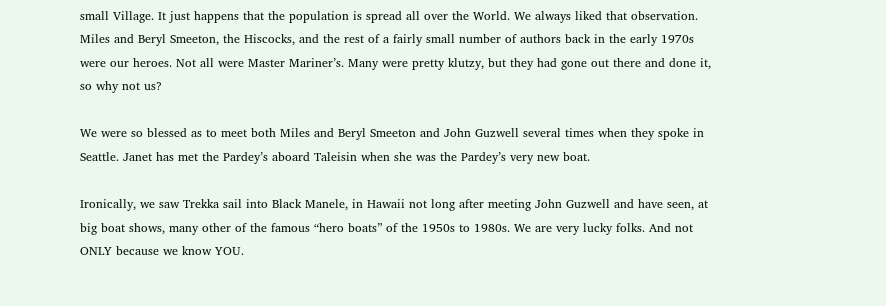small Village. It just happens that the population is spread all over the World. We always liked that observation. Miles and Beryl Smeeton, the Hiscocks, and the rest of a fairly small number of authors back in the early 1970s were our heroes. Not all were Master Mariner’s. Many were pretty klutzy, but they had gone out there and done it, so why not us?

We were so blessed as to meet both Miles and Beryl Smeeton and John Guzwell several times when they spoke in Seattle. Janet has met the Pardey’s aboard Taleisin when she was the Pardey’s very new boat.

Ironically, we saw Trekka sail into Black Manele, in Hawaii not long after meeting John Guzwell and have seen, at big boat shows, many other of the famous “hero boats” of the 1950s to 1980s. We are very lucky folks. And not ONLY because we know YOU.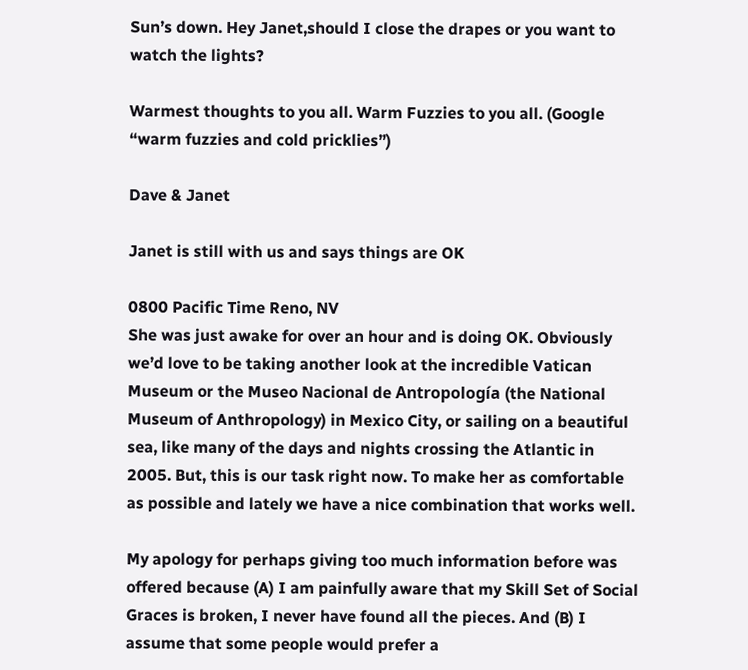Sun’s down. Hey Janet,should I close the drapes or you want to watch the lights?

Warmest thoughts to you all. Warm Fuzzies to you all. (Google “warm fuzzies and cold pricklies”)

Dave & Janet

Janet is still with us and says things are OK

0800 Pacific Time Reno, NV
She was just awake for over an hour and is doing OK. Obviously we’d love to be taking another look at the incredible Vatican Museum or the Museo Nacional de Antropología (the National Museum of Anthropology) in Mexico City, or sailing on a beautiful sea, like many of the days and nights crossing the Atlantic in 2005. But, this is our task right now. To make her as comfortable as possible and lately we have a nice combination that works well.

My apology for perhaps giving too much information before was offered because (A) I am painfully aware that my Skill Set of Social Graces is broken, I never have found all the pieces. And (B) I assume that some people would prefer a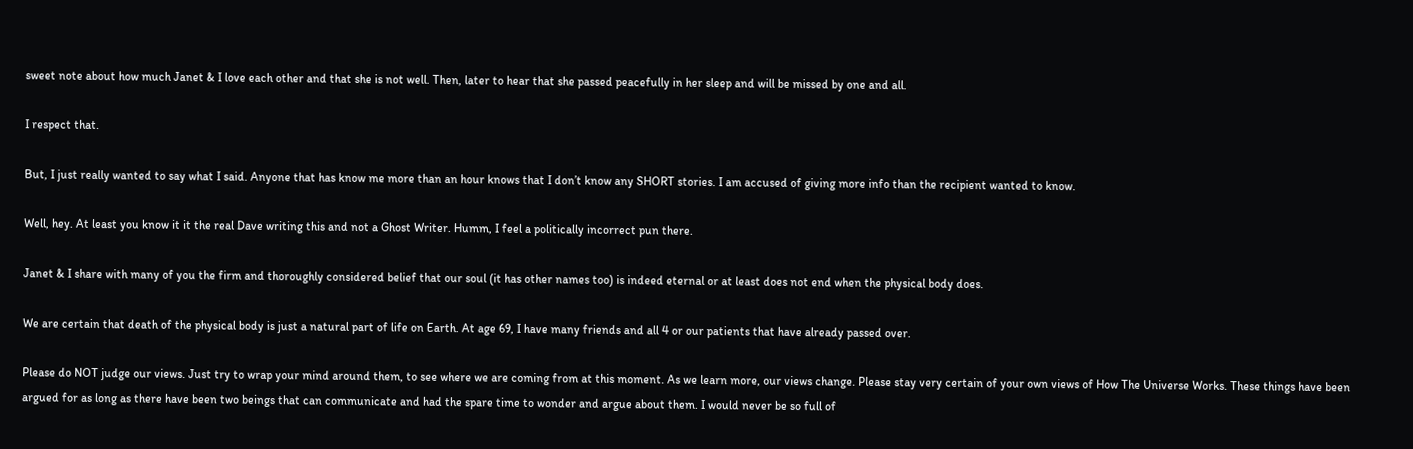sweet note about how much Janet & I love each other and that she is not well. Then, later to hear that she passed peacefully in her sleep and will be missed by one and all.

I respect that.

But, I just really wanted to say what I said. Anyone that has know me more than an hour knows that I don’t know any SHORT stories. I am accused of giving more info than the recipient wanted to know.

Well, hey. At least you know it it the real Dave writing this and not a Ghost Writer. Humm, I feel a politically incorrect pun there.

Janet & I share with many of you the firm and thoroughly considered belief that our soul (it has other names too) is indeed eternal or at least does not end when the physical body does.

We are certain that death of the physical body is just a natural part of life on Earth. At age 69, I have many friends and all 4 or our patients that have already passed over.

Please do NOT judge our views. Just try to wrap your mind around them, to see where we are coming from at this moment. As we learn more, our views change. Please stay very certain of your own views of How The Universe Works. These things have been argued for as long as there have been two beings that can communicate and had the spare time to wonder and argue about them. I would never be so full of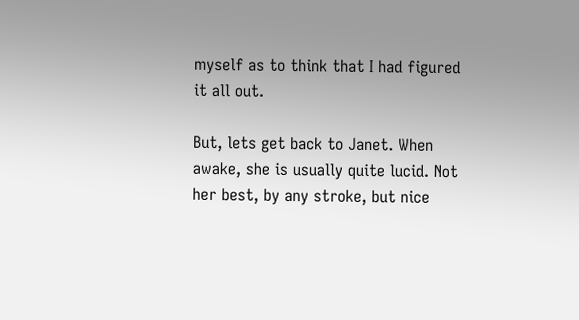myself as to think that I had figured it all out.

But, lets get back to Janet. When awake, she is usually quite lucid. Not her best, by any stroke, but nice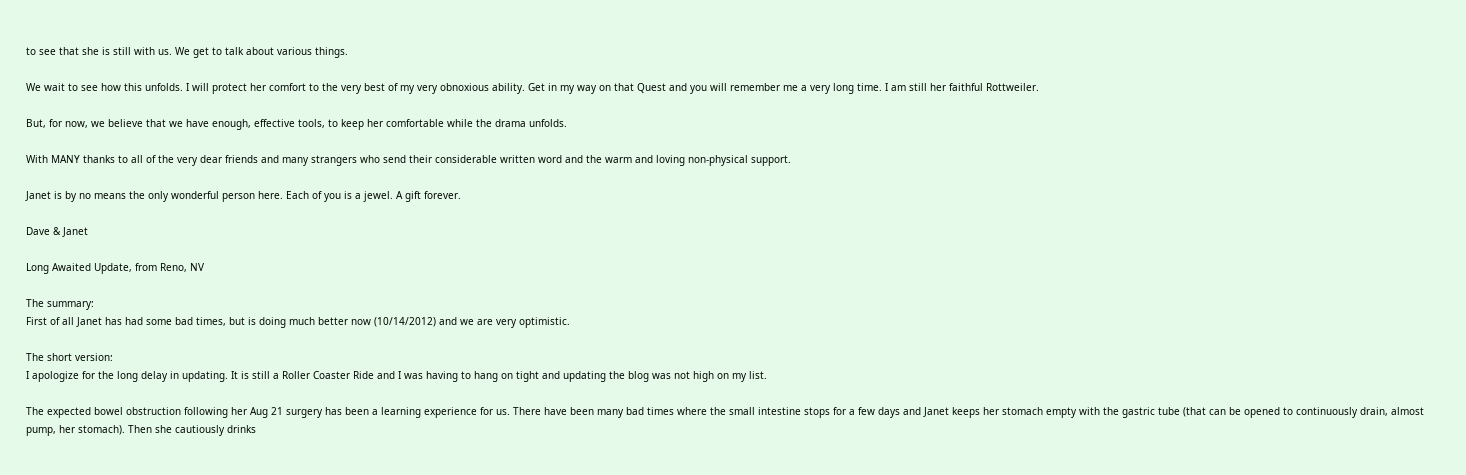to see that she is still with us. We get to talk about various things.

We wait to see how this unfolds. I will protect her comfort to the very best of my very obnoxious ability. Get in my way on that Quest and you will remember me a very long time. I am still her faithful Rottweiler.

But, for now, we believe that we have enough, effective tools, to keep her comfortable while the drama unfolds.

With MANY thanks to all of the very dear friends and many strangers who send their considerable written word and the warm and loving non-physical support.

Janet is by no means the only wonderful person here. Each of you is a jewel. A gift forever.

Dave & Janet

Long Awaited Update, from Reno, NV

The summary:
First of all Janet has had some bad times, but is doing much better now (10/14/2012) and we are very optimistic.

The short version:
I apologize for the long delay in updating. It is still a Roller Coaster Ride and I was having to hang on tight and updating the blog was not high on my list.

The expected bowel obstruction following her Aug 21 surgery has been a learning experience for us. There have been many bad times where the small intestine stops for a few days and Janet keeps her stomach empty with the gastric tube (that can be opened to continuously drain, almost pump, her stomach). Then she cautiously drinks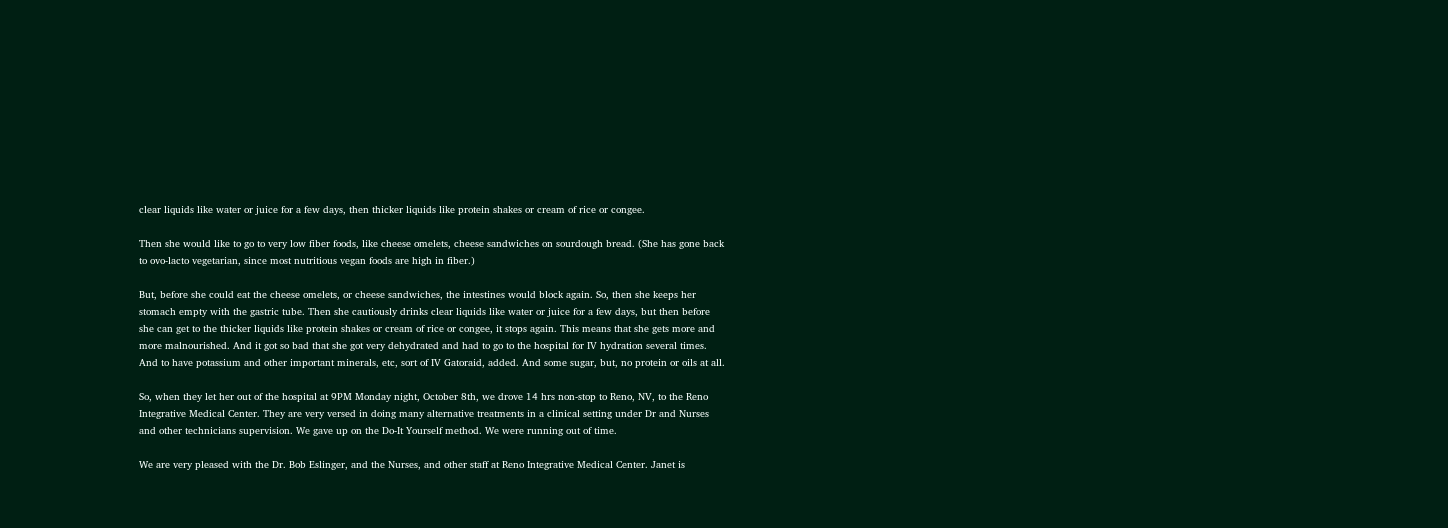clear liquids like water or juice for a few days, then thicker liquids like protein shakes or cream of rice or congee.

Then she would like to go to very low fiber foods, like cheese omelets, cheese sandwiches on sourdough bread. (She has gone back to ovo-lacto vegetarian, since most nutritious vegan foods are high in fiber.)

But, before she could eat the cheese omelets, or cheese sandwiches, the intestines would block again. So, then she keeps her stomach empty with the gastric tube. Then she cautiously drinks clear liquids like water or juice for a few days, but then before she can get to the thicker liquids like protein shakes or cream of rice or congee, it stops again. This means that she gets more and more malnourished. And it got so bad that she got very dehydrated and had to go to the hospital for IV hydration several times. And to have potassium and other important minerals, etc, sort of IV Gatoraid, added. And some sugar, but, no protein or oils at all.

So, when they let her out of the hospital at 9PM Monday night, October 8th, we drove 14 hrs non-stop to Reno, NV, to the Reno Integrative Medical Center. They are very versed in doing many alternative treatments in a clinical setting under Dr and Nurses and other technicians supervision. We gave up on the Do-It Yourself method. We were running out of time.

We are very pleased with the Dr. Bob Eslinger, and the Nurses, and other staff at Reno Integrative Medical Center. Janet is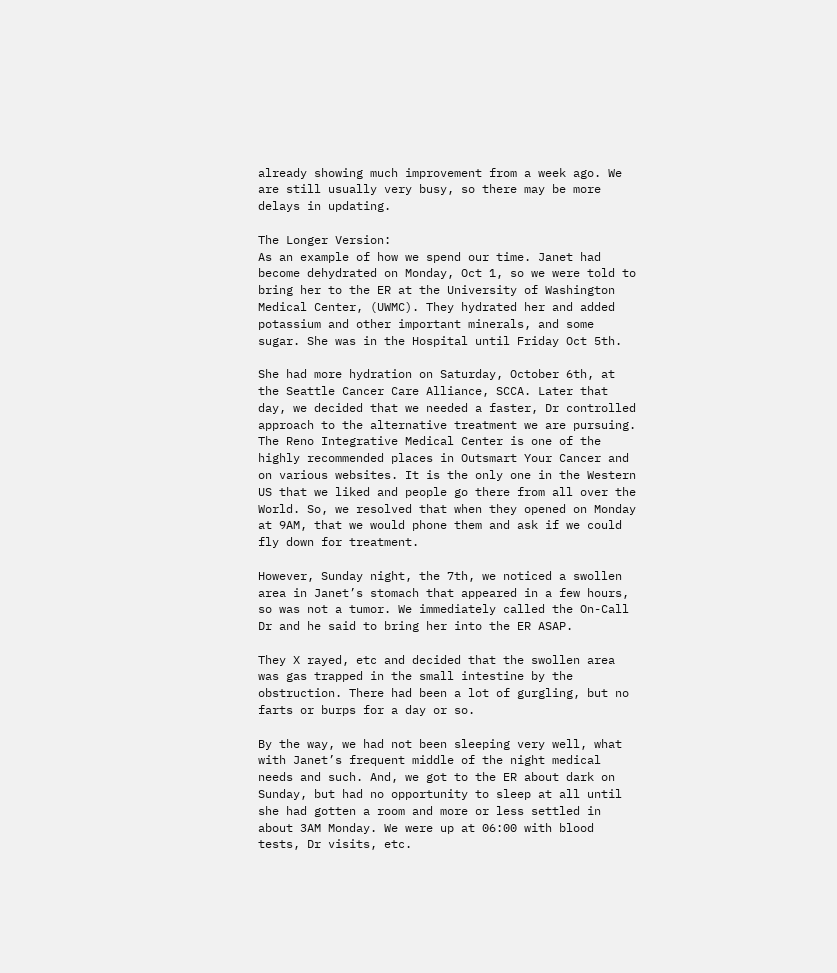already showing much improvement from a week ago. We are still usually very busy, so there may be more delays in updating.

The Longer Version:
As an example of how we spend our time. Janet had become dehydrated on Monday, Oct 1, so we were told to bring her to the ER at the University of Washington Medical Center, (UWMC). They hydrated her and added potassium and other important minerals, and some sugar. She was in the Hospital until Friday Oct 5th.

She had more hydration on Saturday, October 6th, at the Seattle Cancer Care Alliance, SCCA. Later that day, we decided that we needed a faster, Dr controlled approach to the alternative treatment we are pursuing. The Reno Integrative Medical Center is one of the highly recommended places in Outsmart Your Cancer and on various websites. It is the only one in the Western US that we liked and people go there from all over the World. So, we resolved that when they opened on Monday at 9AM, that we would phone them and ask if we could fly down for treatment.

However, Sunday night, the 7th, we noticed a swollen area in Janet’s stomach that appeared in a few hours, so was not a tumor. We immediately called the On-Call Dr and he said to bring her into the ER ASAP.

They X rayed, etc and decided that the swollen area was gas trapped in the small intestine by the obstruction. There had been a lot of gurgling, but no farts or burps for a day or so.

By the way, we had not been sleeping very well, what with Janet’s frequent middle of the night medical needs and such. And, we got to the ER about dark on Sunday, but had no opportunity to sleep at all until she had gotten a room and more or less settled in about 3AM Monday. We were up at 06:00 with blood tests, Dr visits, etc.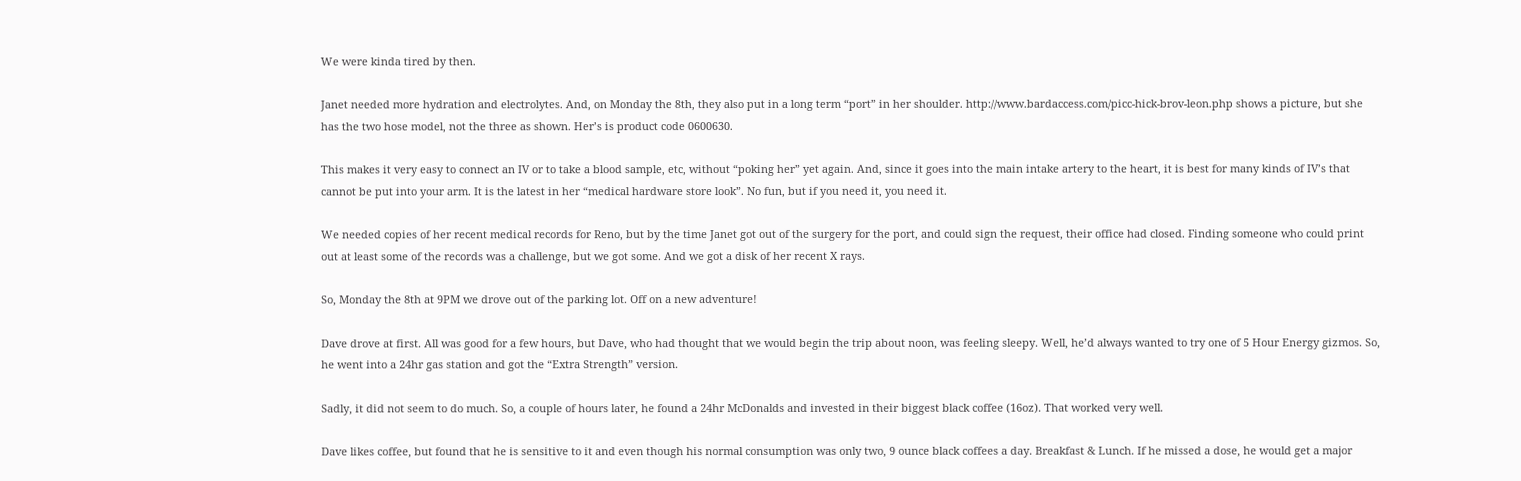We were kinda tired by then.

Janet needed more hydration and electrolytes. And, on Monday the 8th, they also put in a long term “port” in her shoulder. http://www.bardaccess.com/picc-hick-brov-leon.php shows a picture, but she has the two hose model, not the three as shown. Her’s is product code 0600630.

This makes it very easy to connect an IV or to take a blood sample, etc, without “poking her” yet again. And, since it goes into the main intake artery to the heart, it is best for many kinds of IV’s that cannot be put into your arm. It is the latest in her “medical hardware store look”. No fun, but if you need it, you need it.

We needed copies of her recent medical records for Reno, but by the time Janet got out of the surgery for the port, and could sign the request, their office had closed. Finding someone who could print out at least some of the records was a challenge, but we got some. And we got a disk of her recent X rays.

So, Monday the 8th at 9PM we drove out of the parking lot. Off on a new adventure!

Dave drove at first. All was good for a few hours, but Dave, who had thought that we would begin the trip about noon, was feeling sleepy. Well, he’d always wanted to try one of 5 Hour Energy gizmos. So, he went into a 24hr gas station and got the “Extra Strength” version.

Sadly, it did not seem to do much. So, a couple of hours later, he found a 24hr McDonalds and invested in their biggest black coffee (16oz). That worked very well.

Dave likes coffee, but found that he is sensitive to it and even though his normal consumption was only two, 9 ounce black coffees a day. Breakfast & Lunch. If he missed a dose, he would get a major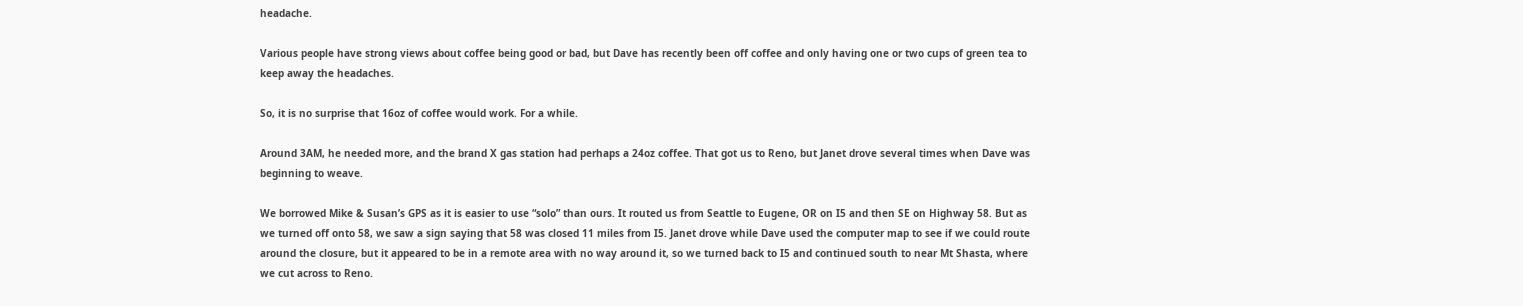headache.

Various people have strong views about coffee being good or bad, but Dave has recently been off coffee and only having one or two cups of green tea to keep away the headaches.

So, it is no surprise that 16oz of coffee would work. For a while.

Around 3AM, he needed more, and the brand X gas station had perhaps a 24oz coffee. That got us to Reno, but Janet drove several times when Dave was beginning to weave.

We borrowed Mike & Susan’s GPS as it is easier to use “solo” than ours. It routed us from Seattle to Eugene, OR on I5 and then SE on Highway 58. But as we turned off onto 58, we saw a sign saying that 58 was closed 11 miles from I5. Janet drove while Dave used the computer map to see if we could route around the closure, but it appeared to be in a remote area with no way around it, so we turned back to I5 and continued south to near Mt Shasta, where we cut across to Reno.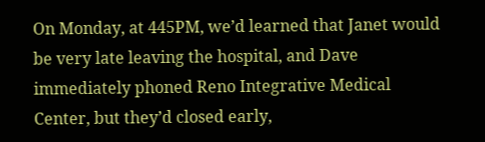On Monday, at 445PM, we’d learned that Janet would be very late leaving the hospital, and Dave immediately phoned Reno Integrative Medical Center, but they’d closed early,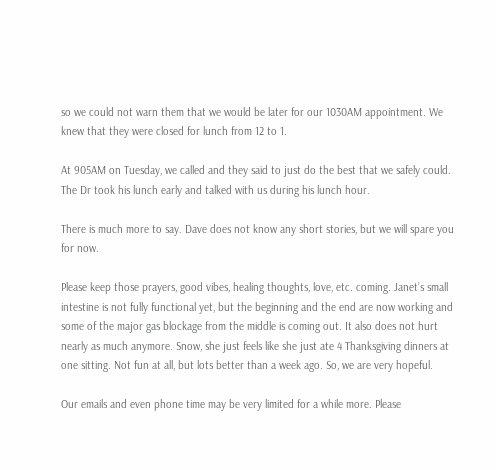so we could not warn them that we would be later for our 1030AM appointment. We knew that they were closed for lunch from 12 to 1.

At 905AM on Tuesday, we called and they said to just do the best that we safely could. The Dr took his lunch early and talked with us during his lunch hour.

There is much more to say. Dave does not know any short stories, but we will spare you for now.

Please keep those prayers, good vibes, healing thoughts, love, etc. coming. Janet’s small intestine is not fully functional yet, but the beginning and the end are now working and some of the major gas blockage from the middle is coming out. It also does not hurt nearly as much anymore. Snow, she just feels like she just ate 4 Thanksgiving dinners at one sitting. Not fun at all, but lots better than a week ago. So, we are very hopeful.

Our emails and even phone time may be very limited for a while more. Please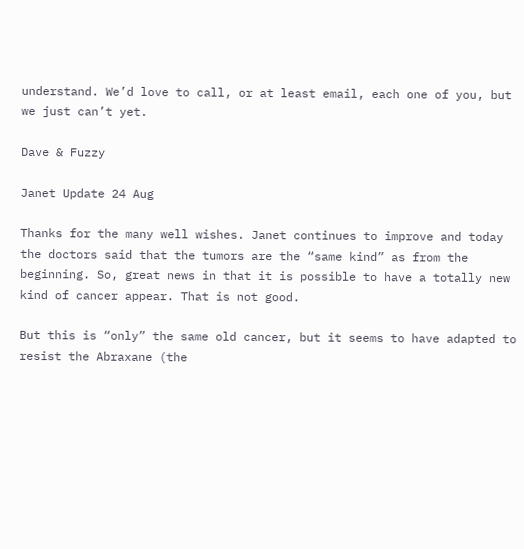understand. We’d love to call, or at least email, each one of you, but we just can’t yet.

Dave & Fuzzy

Janet Update 24 Aug

Thanks for the many well wishes. Janet continues to improve and today the doctors said that the tumors are the “same kind” as from the beginning. So, great news in that it is possible to have a totally new kind of cancer appear. That is not good.

But this is “only” the same old cancer, but it seems to have adapted to resist the Abraxane (the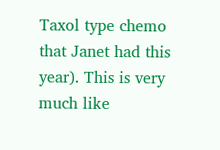Taxol type chemo that Janet had this year). This is very much like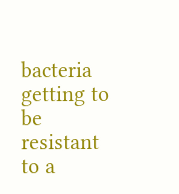bacteria getting to be resistant to a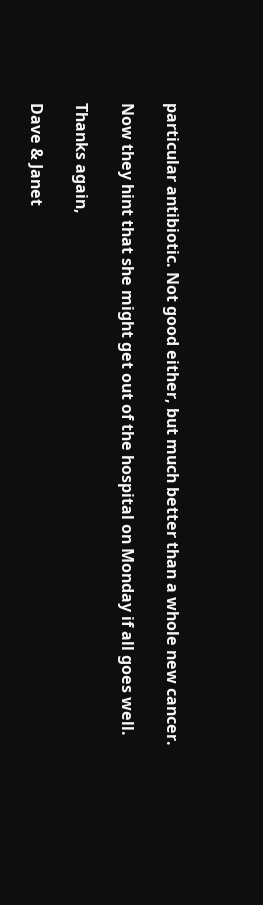particular antibiotic. Not good either, but much better than a whole new cancer.

Now they hint that she might get out of the hospital on Monday if all goes well.

Thanks again,

Dave & Janet